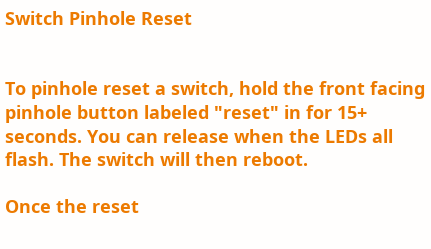Switch Pinhole Reset


To pinhole reset a switch, hold the front facing pinhole button labeled "reset" in for 15+ seconds. You can release when the LEDs all flash. The switch will then reboot.

Once the reset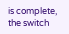is complete, the switch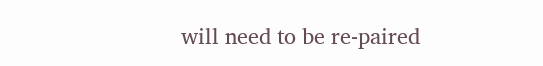will need to be re-paired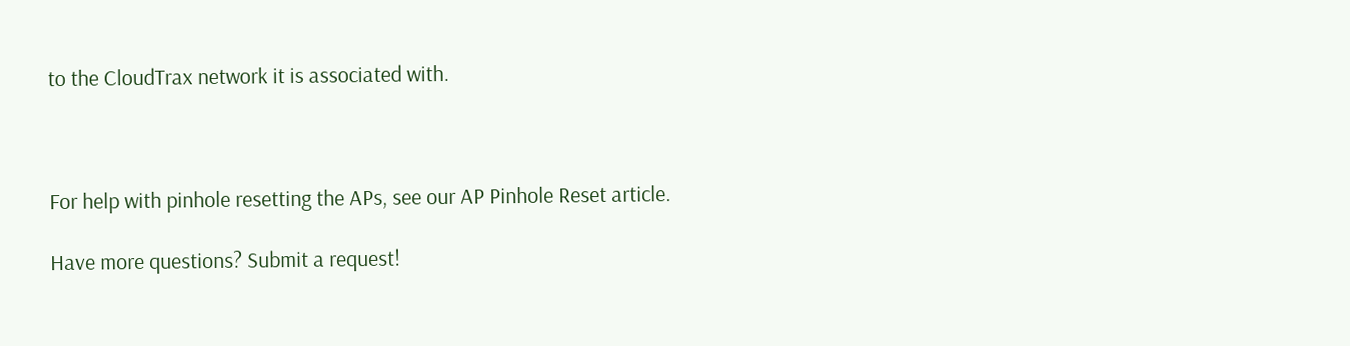to the CloudTrax network it is associated with.



For help with pinhole resetting the APs, see our AP Pinhole Reset article.

Have more questions? Submit a request!